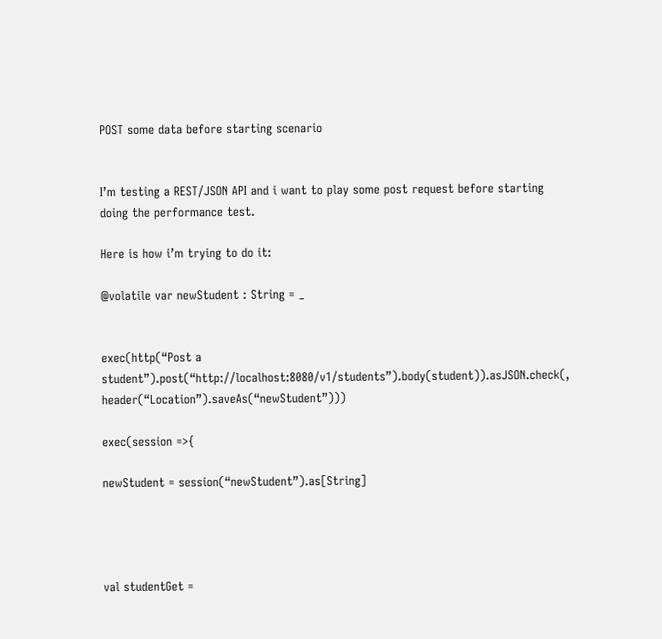POST some data before starting scenario


I’m testing a REST/JSON API and i want to play some post request before starting doing the performance test.

Here is how i’m trying to do it:

@volatile var newStudent : String = _


exec(http(“Post a student”).post(“http://localhost:8080/v1/students”).body(student)).asJSON.check(, header(“Location”).saveAs(“newStudent”)))

exec(session =>{

newStudent = session(“newStudent”).as[String]




val studentGet =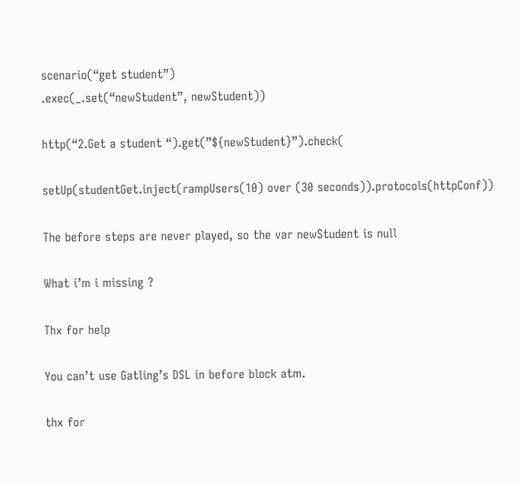scenario(“get student”)
.exec(_.set(“newStudent”, newStudent))

http(“2.Get a student “).get(”${newStudent}”).check(

setUp(studentGet.inject(rampUsers(10) over (30 seconds)).protocols(httpConf))

The before steps are never played, so the var newStudent is null

What i’m i missing ?

Thx for help

You can’t use Gatling’s DSL in before block atm.

thx for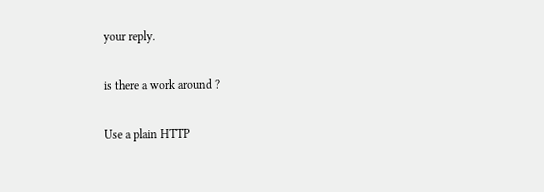your reply.

is there a work around ?

Use a plain HTTP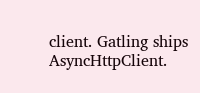client. Gatling ships AsyncHttpClient.